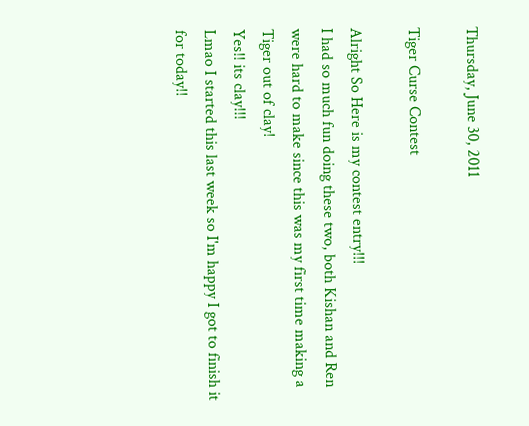Thursday, June 30, 2011

Tiger Curse Contest

Alright So Here is my contest entry!!!
I had so much fun doing these two, both Kishan and Ren were hard to make since this was my first time making a Tiger out of clay!
Yes!! its clay!!!
Lmao I started this last week so I'm happy I got to finish it for today!!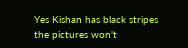Yes Kishan has black stripes the pictures won't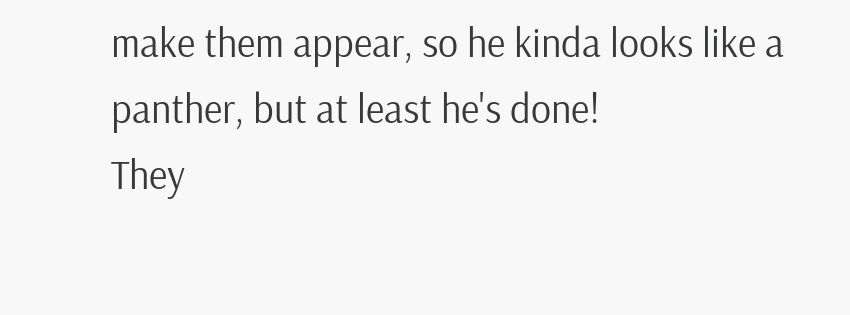make them appear, so he kinda looks like a panther, but at least he's done!
They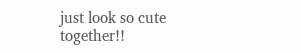just look so cute together!!